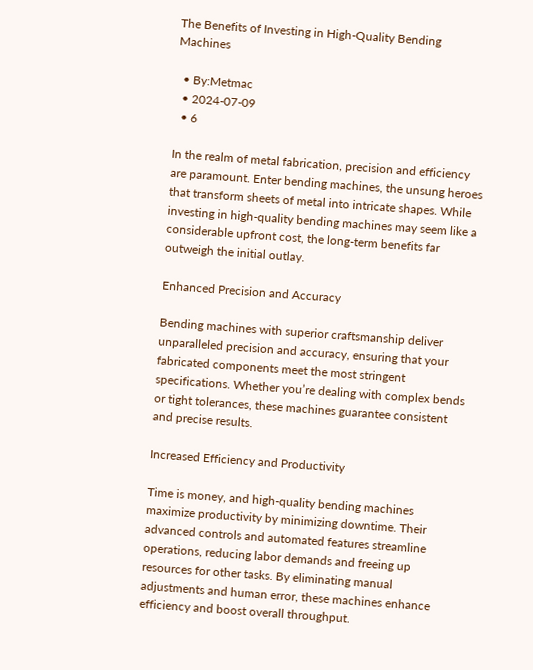The Benefits of Investing in High-Quality Bending Machines

  • By:Metmac
  • 2024-07-09
  • 6

In the realm of metal fabrication, precision and efficiency are paramount. Enter bending machines, the unsung heroes that transform sheets of metal into intricate shapes. While investing in high-quality bending machines may seem like a considerable upfront cost, the long-term benefits far outweigh the initial outlay.

Enhanced Precision and Accuracy

Bending machines with superior craftsmanship deliver unparalleled precision and accuracy, ensuring that your fabricated components meet the most stringent specifications. Whether you’re dealing with complex bends or tight tolerances, these machines guarantee consistent and precise results.

Increased Efficiency and Productivity

Time is money, and high-quality bending machines maximize productivity by minimizing downtime. Their advanced controls and automated features streamline operations, reducing labor demands and freeing up resources for other tasks. By eliminating manual adjustments and human error, these machines enhance efficiency and boost overall throughput.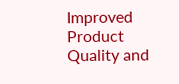Improved Product Quality and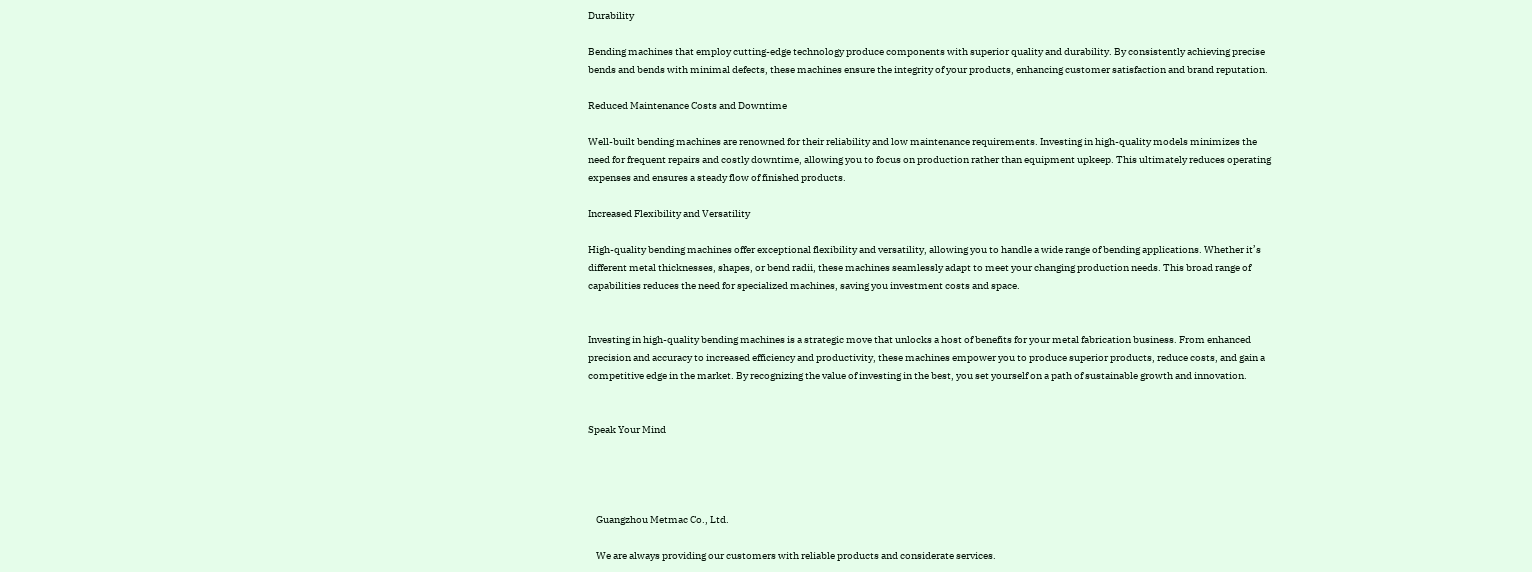Durability

Bending machines that employ cutting-edge technology produce components with superior quality and durability. By consistently achieving precise bends and bends with minimal defects, these machines ensure the integrity of your products, enhancing customer satisfaction and brand reputation.

Reduced Maintenance Costs and Downtime

Well-built bending machines are renowned for their reliability and low maintenance requirements. Investing in high-quality models minimizes the need for frequent repairs and costly downtime, allowing you to focus on production rather than equipment upkeep. This ultimately reduces operating expenses and ensures a steady flow of finished products.

Increased Flexibility and Versatility

High-quality bending machines offer exceptional flexibility and versatility, allowing you to handle a wide range of bending applications. Whether it’s different metal thicknesses, shapes, or bend radii, these machines seamlessly adapt to meet your changing production needs. This broad range of capabilities reduces the need for specialized machines, saving you investment costs and space.


Investing in high-quality bending machines is a strategic move that unlocks a host of benefits for your metal fabrication business. From enhanced precision and accuracy to increased efficiency and productivity, these machines empower you to produce superior products, reduce costs, and gain a competitive edge in the market. By recognizing the value of investing in the best, you set yourself on a path of sustainable growth and innovation.


Speak Your Mind




    Guangzhou Metmac Co., Ltd.

    We are always providing our customers with reliable products and considerate services.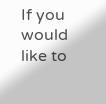If you would like to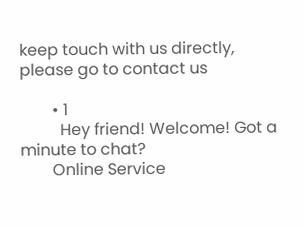keep touch with us directly, please go to contact us

        • 1
          Hey friend! Welcome! Got a minute to chat?
        Online Service